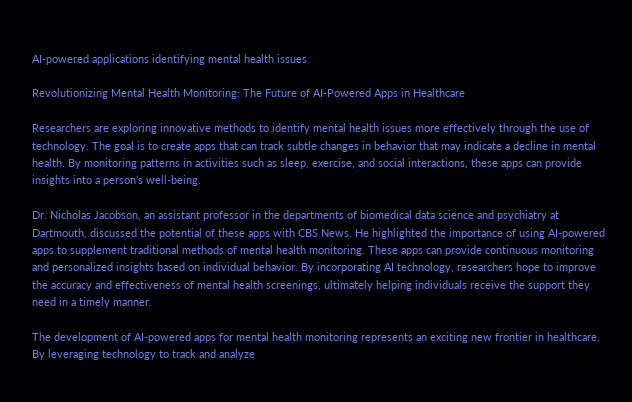AI-powered applications identifying mental health issues

Revolutionizing Mental Health Monitoring: The Future of AI-Powered Apps in Healthcare

Researchers are exploring innovative methods to identify mental health issues more effectively through the use of technology. The goal is to create apps that can track subtle changes in behavior that may indicate a decline in mental health. By monitoring patterns in activities such as sleep, exercise, and social interactions, these apps can provide insights into a person’s well-being.

Dr. Nicholas Jacobson, an assistant professor in the departments of biomedical data science and psychiatry at Dartmouth, discussed the potential of these apps with CBS News. He highlighted the importance of using AI-powered apps to supplement traditional methods of mental health monitoring. These apps can provide continuous monitoring and personalized insights based on individual behavior. By incorporating AI technology, researchers hope to improve the accuracy and effectiveness of mental health screenings, ultimately helping individuals receive the support they need in a timely manner.

The development of AI-powered apps for mental health monitoring represents an exciting new frontier in healthcare. By leveraging technology to track and analyze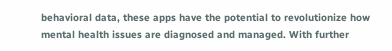behavioral data, these apps have the potential to revolutionize how mental health issues are diagnosed and managed. With further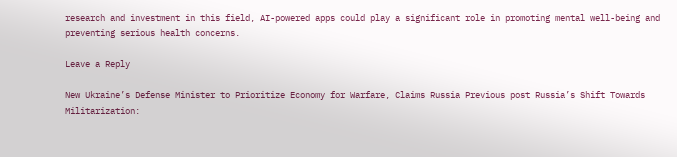research and investment in this field, AI-powered apps could play a significant role in promoting mental well-being and preventing serious health concerns.

Leave a Reply

New Ukraine’s Defense Minister to Prioritize Economy for Warfare, Claims Russia Previous post Russia’s Shift Towards Militarization: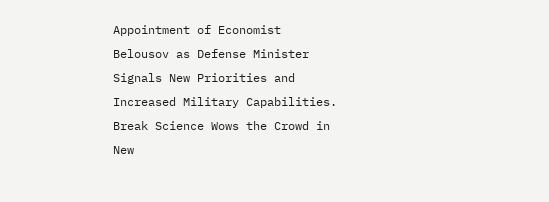Appointment of Economist Belousov as Defense Minister Signals New Priorities and Increased Military Capabilities.
Break Science Wows the Crowd in New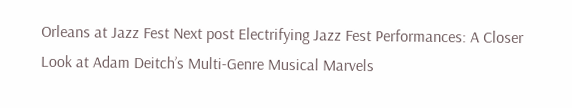Orleans at Jazz Fest Next post Electrifying Jazz Fest Performances: A Closer Look at Adam Deitch’s Multi-Genre Musical Marvels